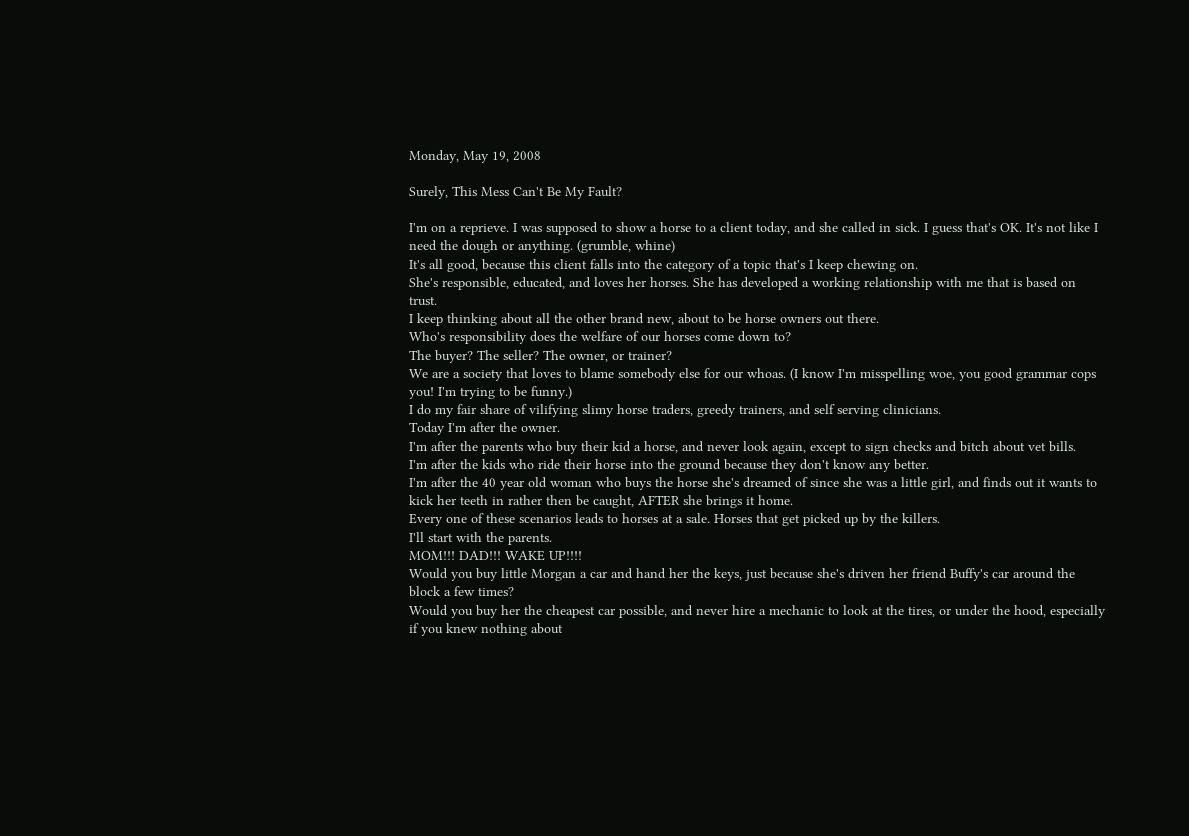Monday, May 19, 2008

Surely, This Mess Can't Be My Fault?

I'm on a reprieve. I was supposed to show a horse to a client today, and she called in sick. I guess that's OK. It's not like I need the dough or anything. (grumble, whine)
It's all good, because this client falls into the category of a topic that's I keep chewing on.
She's responsible, educated, and loves her horses. She has developed a working relationship with me that is based on trust.
I keep thinking about all the other brand new, about to be horse owners out there.
Who's responsibility does the welfare of our horses come down to?
The buyer? The seller? The owner, or trainer?
We are a society that loves to blame somebody else for our whoas. (I know I'm misspelling woe, you good grammar cops you! I'm trying to be funny.)
I do my fair share of vilifying slimy horse traders, greedy trainers, and self serving clinicians.
Today I'm after the owner.
I'm after the parents who buy their kid a horse, and never look again, except to sign checks and bitch about vet bills.
I'm after the kids who ride their horse into the ground because they don't know any better.
I'm after the 40 year old woman who buys the horse she's dreamed of since she was a little girl, and finds out it wants to kick her teeth in rather then be caught, AFTER she brings it home.
Every one of these scenarios leads to horses at a sale. Horses that get picked up by the killers.
I'll start with the parents.
MOM!!! DAD!!! WAKE UP!!!!
Would you buy little Morgan a car and hand her the keys, just because she's driven her friend Buffy's car around the block a few times?
Would you buy her the cheapest car possible, and never hire a mechanic to look at the tires, or under the hood, especially if you knew nothing about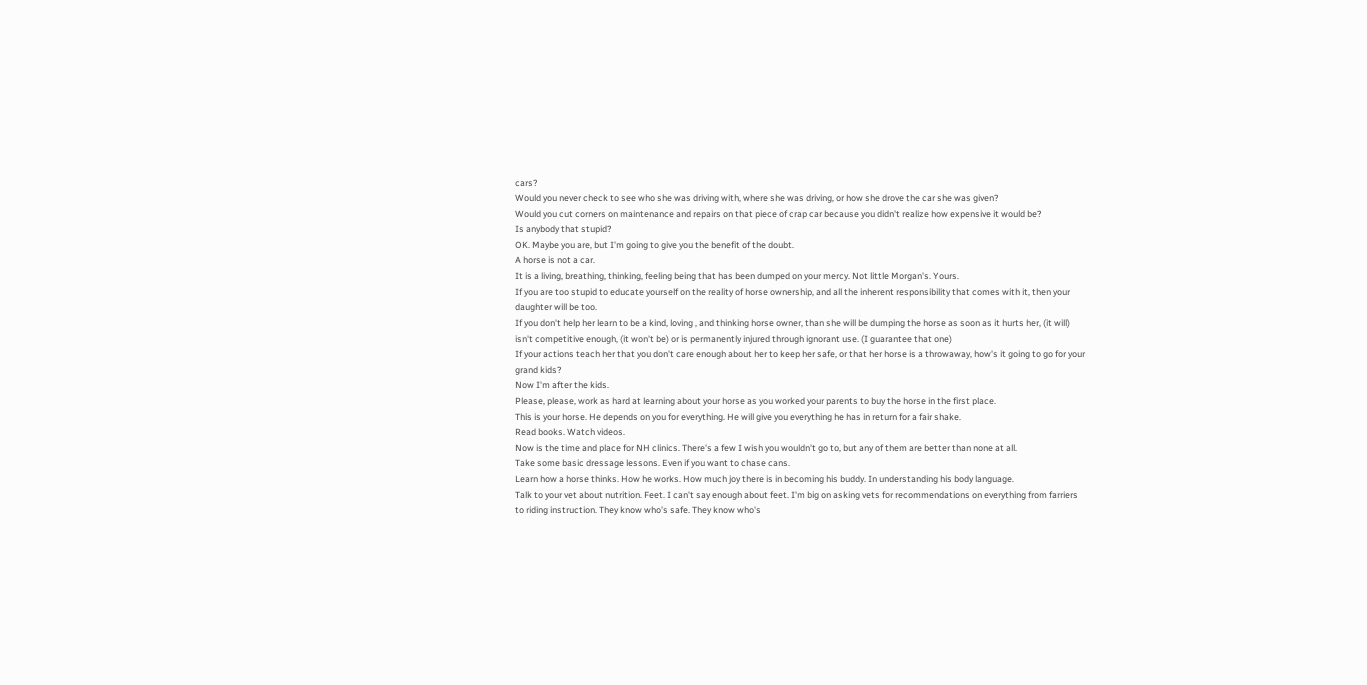cars?
Would you never check to see who she was driving with, where she was driving, or how she drove the car she was given?
Would you cut corners on maintenance and repairs on that piece of crap car because you didn't realize how expensive it would be?
Is anybody that stupid?
OK. Maybe you are, but I'm going to give you the benefit of the doubt.
A horse is not a car.
It is a living, breathing, thinking, feeling being that has been dumped on your mercy. Not little Morgan's. Yours.
If you are too stupid to educate yourself on the reality of horse ownership, and all the inherent responsibility that comes with it, then your daughter will be too.
If you don't help her learn to be a kind, loving , and thinking horse owner, than she will be dumping the horse as soon as it hurts her, (it will) isn't competitive enough, (it won't be) or is permanently injured through ignorant use. (I guarantee that one)
If your actions teach her that you don't care enough about her to keep her safe, or that her horse is a throwaway, how's it going to go for your grand kids?
Now I'm after the kids.
Please, please, work as hard at learning about your horse as you worked your parents to buy the horse in the first place.
This is your horse. He depends on you for everything. He will give you everything he has in return for a fair shake.
Read books. Watch videos.
Now is the time and place for NH clinics. There's a few I wish you wouldn't go to, but any of them are better than none at all.
Take some basic dressage lessons. Even if you want to chase cans.
Learn how a horse thinks. How he works. How much joy there is in becoming his buddy. In understanding his body language.
Talk to your vet about nutrition. Feet. I can't say enough about feet. I'm big on asking vets for recommendations on everything from farriers to riding instruction. They know who's safe. They know who's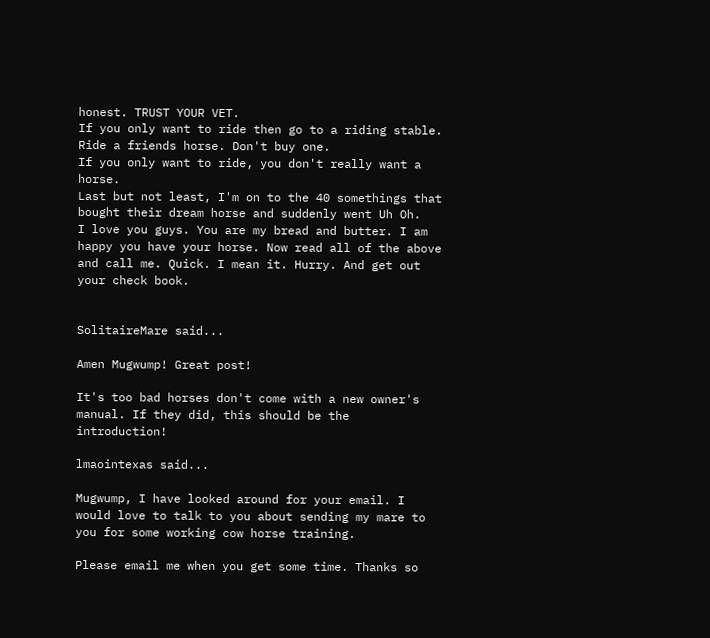honest. TRUST YOUR VET.
If you only want to ride then go to a riding stable. Ride a friends horse. Don't buy one.
If you only want to ride, you don't really want a horse.
Last but not least, I'm on to the 40 somethings that bought their dream horse and suddenly went Uh Oh.
I love you guys. You are my bread and butter. I am happy you have your horse. Now read all of the above and call me. Quick. I mean it. Hurry. And get out your check book.


SolitaireMare said...

Amen Mugwump! Great post!

It's too bad horses don't come with a new owner's manual. If they did, this should be the introduction!

lmaointexas said...

Mugwump, I have looked around for your email. I would love to talk to you about sending my mare to you for some working cow horse training.

Please email me when you get some time. Thanks so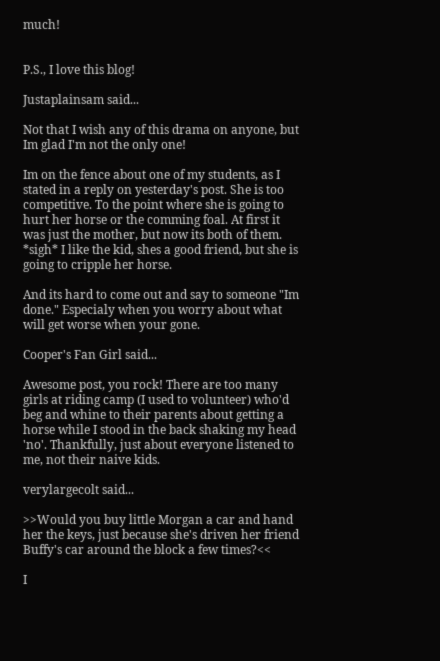much!


P.S., I love this blog!

Justaplainsam said...

Not that I wish any of this drama on anyone, but Im glad I'm not the only one!

Im on the fence about one of my students, as I stated in a reply on yesterday's post. She is too competitive. To the point where she is going to hurt her horse or the comming foal. At first it was just the mother, but now its both of them. *sigh* I like the kid, shes a good friend, but she is going to cripple her horse.

And its hard to come out and say to someone "Im done." Especialy when you worry about what will get worse when your gone.

Cooper's Fan Girl said...

Awesome post, you rock! There are too many girls at riding camp (I used to volunteer) who'd beg and whine to their parents about getting a horse while I stood in the back shaking my head 'no'. Thankfully, just about everyone listened to me, not their naive kids.

verylargecolt said...

>>Would you buy little Morgan a car and hand her the keys, just because she's driven her friend Buffy's car around the block a few times?<<

I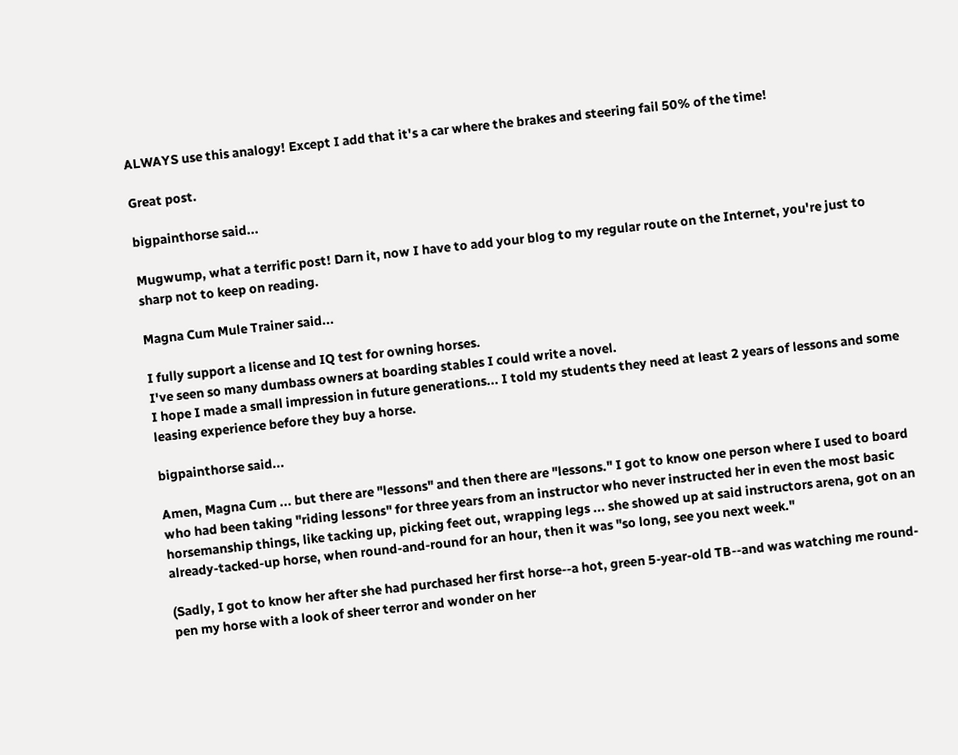ALWAYS use this analogy! Except I add that it's a car where the brakes and steering fail 50% of the time!

Great post.

bigpainthorse said...

Mugwump, what a terrific post! Darn it, now I have to add your blog to my regular route on the Internet, you're just to sharp not to keep on reading.

Magna Cum Mule Trainer said...

I fully support a license and IQ test for owning horses.
I've seen so many dumbass owners at boarding stables I could write a novel.
I hope I made a small impression in future generations... I told my students they need at least 2 years of lessons and some leasing experience before they buy a horse.

bigpainthorse said...

Amen, Magna Cum ... but there are "lessons" and then there are "lessons." I got to know one person where I used to board who had been taking "riding lessons" for three years from an instructor who never instructed her in even the most basic horsemanship things, like tacking up, picking feet out, wrapping legs ... she showed up at said instructors arena, got on an already-tacked-up horse, when round-and-round for an hour, then it was "so long, see you next week."

(Sadly, I got to know her after she had purchased her first horse--a hot, green 5-year-old TB--and was watching me round-pen my horse with a look of sheer terror and wonder on her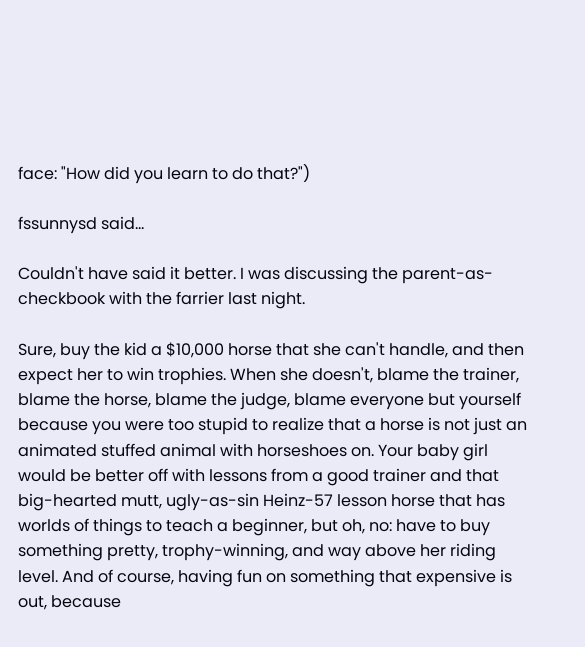face: "How did you learn to do that?")

fssunnysd said...

Couldn't have said it better. I was discussing the parent-as-checkbook with the farrier last night.

Sure, buy the kid a $10,000 horse that she can't handle, and then expect her to win trophies. When she doesn't, blame the trainer, blame the horse, blame the judge, blame everyone but yourself because you were too stupid to realize that a horse is not just an animated stuffed animal with horseshoes on. Your baby girl would be better off with lessons from a good trainer and that big-hearted mutt, ugly-as-sin Heinz-57 lesson horse that has worlds of things to teach a beginner, but oh, no: have to buy something pretty, trophy-winning, and way above her riding level. And of course, having fun on something that expensive is out, because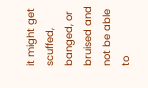it might get scuffed, banged, or bruised and not be able to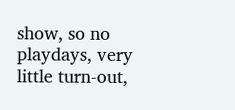show, so no playdays, very little turn-out,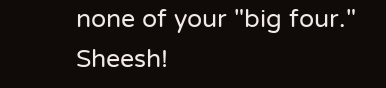none of your "big four." Sheesh!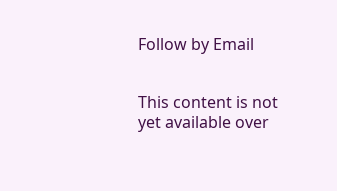Follow by Email


This content is not yet available over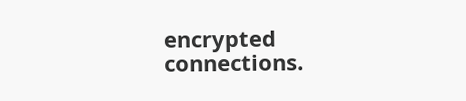encrypted connections.